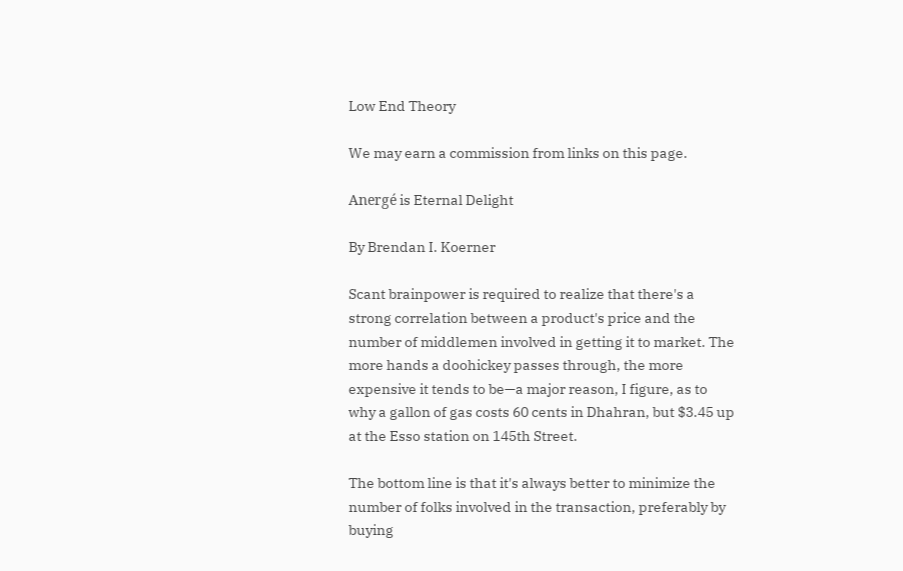Low End Theory

We may earn a commission from links on this page.

Anergé is Eternal Delight

By Brendan I. Koerner

Scant brainpower is required to realize that there's a strong correlation between a product's price and the number of middlemen involved in getting it to market. The more hands a doohickey passes through, the more expensive it tends to be—a major reason, I figure, as to why a gallon of gas costs 60 cents in Dhahran, but $3.45 up at the Esso station on 145th Street.

The bottom line is that it's always better to minimize the number of folks involved in the transaction, preferably by buying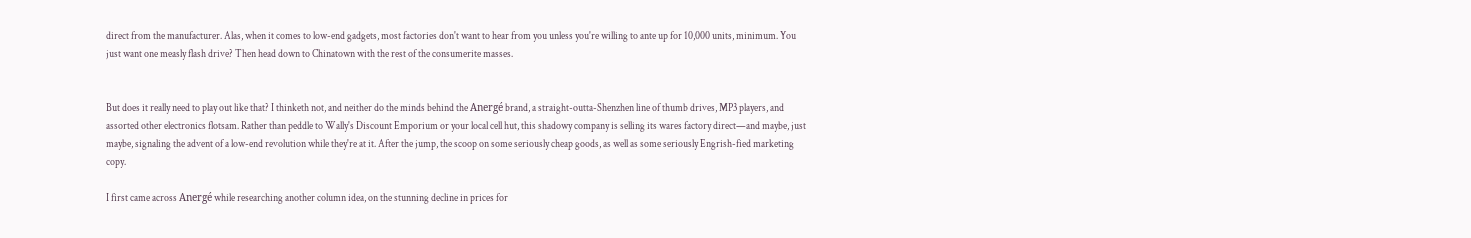direct from the manufacturer. Alas, when it comes to low-end gadgets, most factories don't want to hear from you unless you're willing to ante up for 10,000 units, minimum. You just want one measly flash drive? Then head down to Chinatown with the rest of the consumerite masses.


But does it really need to play out like that? I thinketh not, and neither do the minds behind the Anergé brand, a straight-outta-Shenzhen line of thumb drives, MP3 players, and assorted other electronics flotsam. Rather than peddle to Wally's Discount Emporium or your local cell hut, this shadowy company is selling its wares factory direct—and maybe, just maybe, signaling the advent of a low-end revolution while they're at it. After the jump, the scoop on some seriously cheap goods, as well as some seriously Engrish-fied marketing copy.

I first came across Anergé while researching another column idea, on the stunning decline in prices for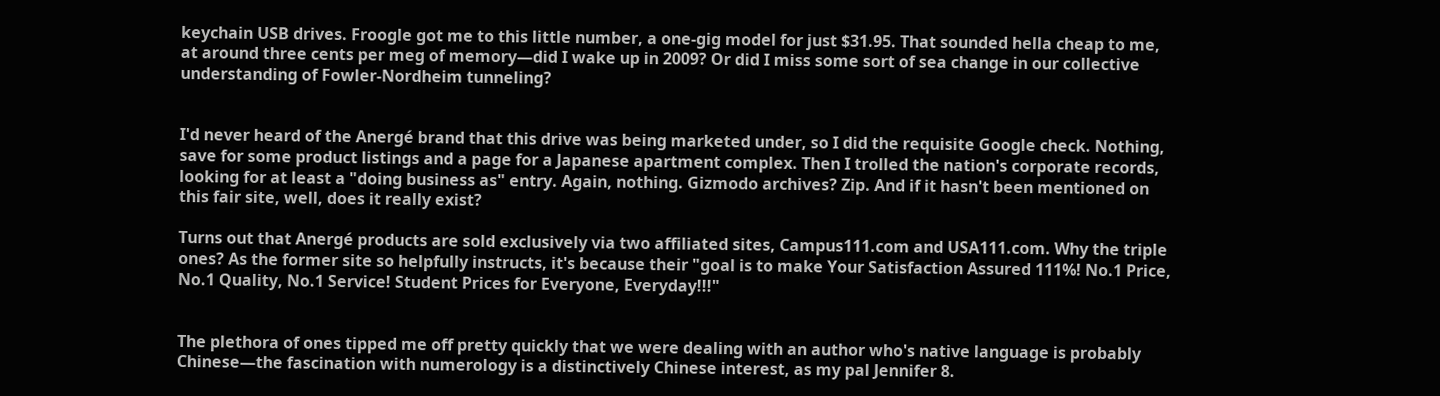keychain USB drives. Froogle got me to this little number, a one-gig model for just $31.95. That sounded hella cheap to me, at around three cents per meg of memory—did I wake up in 2009? Or did I miss some sort of sea change in our collective understanding of Fowler-Nordheim tunneling?


I'd never heard of the Anergé brand that this drive was being marketed under, so I did the requisite Google check. Nothing, save for some product listings and a page for a Japanese apartment complex. Then I trolled the nation's corporate records, looking for at least a "doing business as" entry. Again, nothing. Gizmodo archives? Zip. And if it hasn't been mentioned on this fair site, well, does it really exist?

Turns out that Anergé products are sold exclusively via two affiliated sites, Campus111.com and USA111.com. Why the triple ones? As the former site so helpfully instructs, it's because their "goal is to make Your Satisfaction Assured 111%! No.1 Price, No.1 Quality, No.1 Service! Student Prices for Everyone, Everyday!!!"


The plethora of ones tipped me off pretty quickly that we were dealing with an author who's native language is probably Chinese—the fascination with numerology is a distinctively Chinese interest, as my pal Jennifer 8.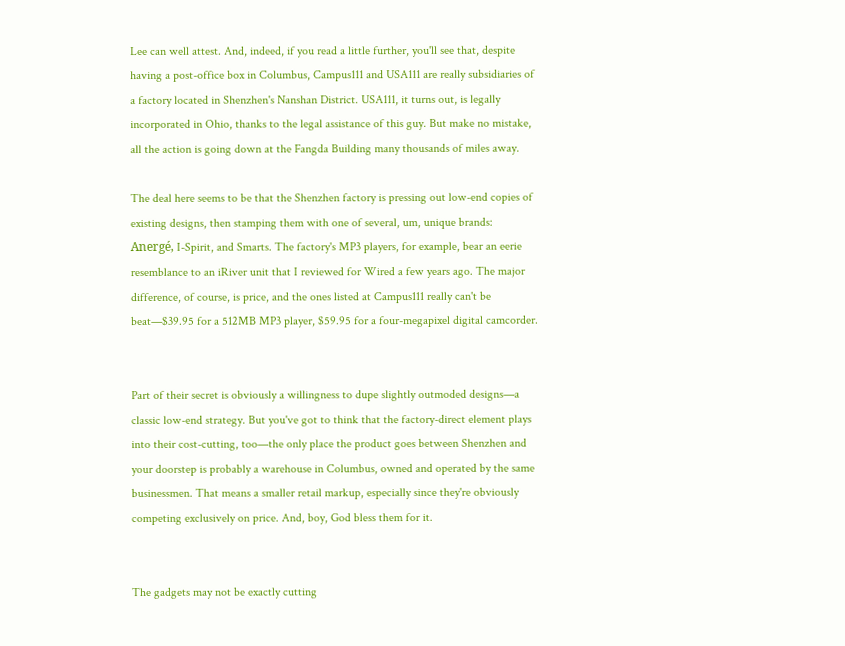Lee can well attest. And, indeed, if you read a little further, you'll see that, despite having a post-office box in Columbus, Campus111 and USA111 are really subsidiaries of a factory located in Shenzhen's Nanshan District. USA111, it turns out, is legally incorporated in Ohio, thanks to the legal assistance of this guy. But make no mistake, all the action is going down at the Fangda Building many thousands of miles away.

The deal here seems to be that the Shenzhen factory is pressing out low-end copies of existing designs, then stamping them with one of several, um, unique brands: Anergé, I-Spirit, and Smarts. The factory's MP3 players, for example, bear an eerie resemblance to an iRiver unit that I reviewed for Wired a few years ago. The major difference, of course, is price, and the ones listed at Campus111 really can't be beat—$39.95 for a 512MB MP3 player, $59.95 for a four-megapixel digital camcorder.


Part of their secret is obviously a willingness to dupe slightly outmoded designs—a classic low-end strategy. But you've got to think that the factory-direct element plays into their cost-cutting, too—the only place the product goes between Shenzhen and your doorstep is probably a warehouse in Columbus, owned and operated by the same businessmen. That means a smaller retail markup, especially since they're obviously competing exclusively on price. And, boy, God bless them for it.


The gadgets may not be exactly cutting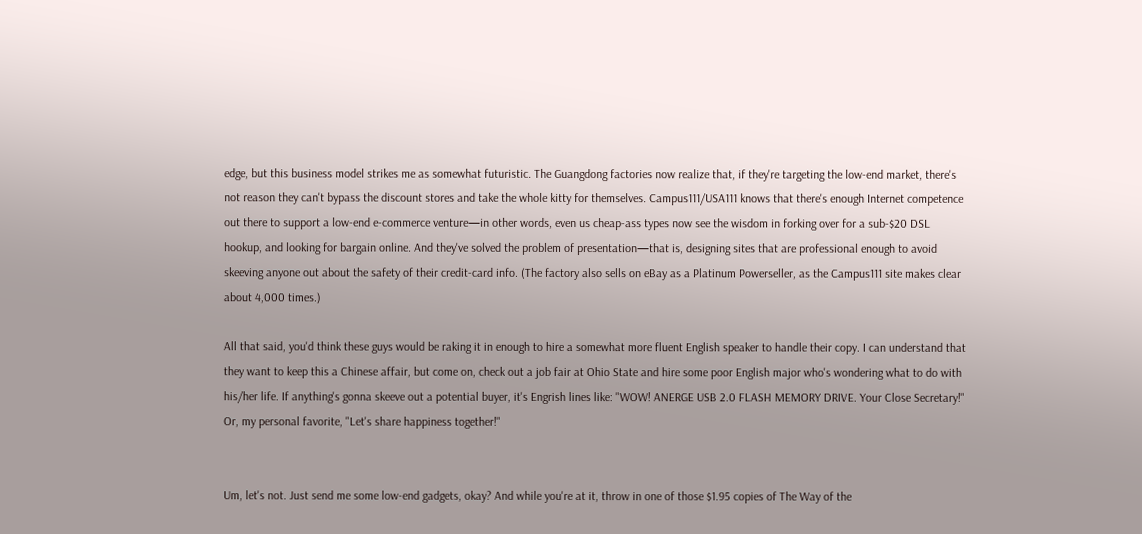edge, but this business model strikes me as somewhat futuristic. The Guangdong factories now realize that, if they're targeting the low-end market, there's not reason they can't bypass the discount stores and take the whole kitty for themselves. Campus111/USA111 knows that there's enough Internet competence out there to support a low-end e-commerce venture—in other words, even us cheap-ass types now see the wisdom in forking over for a sub-$20 DSL hookup, and looking for bargain online. And they've solved the problem of presentation—that is, designing sites that are professional enough to avoid skeeving anyone out about the safety of their credit-card info. (The factory also sells on eBay as a Platinum Powerseller, as the Campus111 site makes clear about 4,000 times.)

All that said, you'd think these guys would be raking it in enough to hire a somewhat more fluent English speaker to handle their copy. I can understand that they want to keep this a Chinese affair, but come on, check out a job fair at Ohio State and hire some poor English major who's wondering what to do with his/her life. If anything's gonna skeeve out a potential buyer, it's Engrish lines like: "WOW! ANERGE USB 2.0 FLASH MEMORY DRIVE. Your Close Secretary!" Or, my personal favorite, "Let's share happiness together!"


Um, let's not. Just send me some low-end gadgets, okay? And while you're at it, throw in one of those $1.95 copies of The Way of the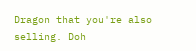Dragon that you're also selling. Doh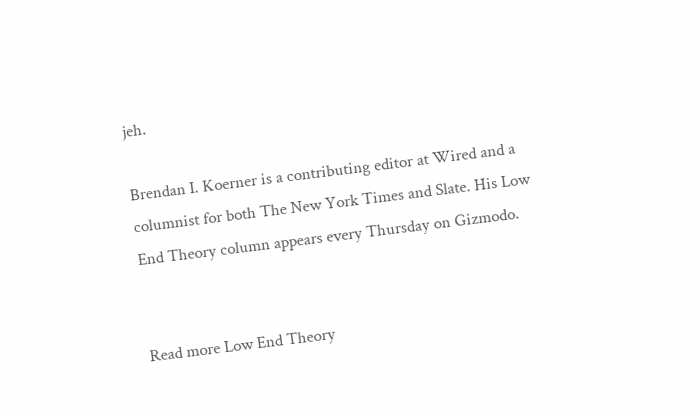jeh.

Brendan I. Koerner is a contributing editor at Wired and a columnist for both The New York Times and Slate. His Low End Theory column appears every Thursday on Gizmodo.


Read more Low End Theory